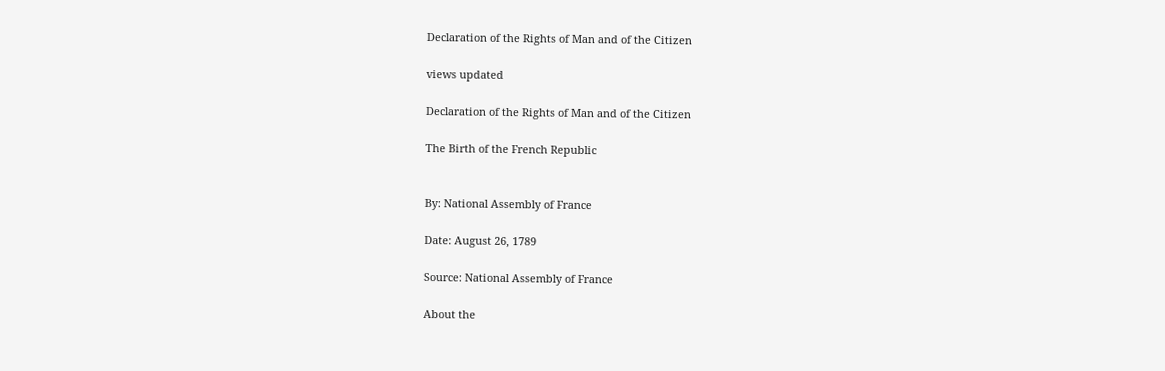Declaration of the Rights of Man and of the Citizen

views updated

Declaration of the Rights of Man and of the Citizen

The Birth of the French Republic


By: National Assembly of France

Date: August 26, 1789

Source: National Assembly of France

About the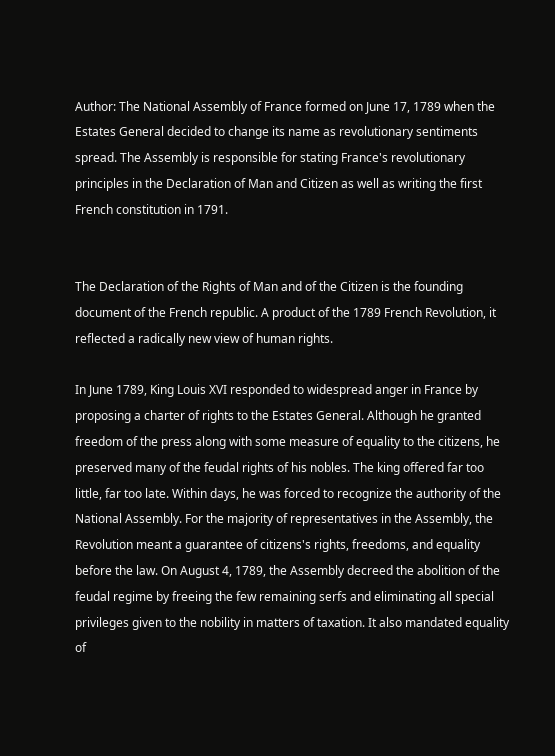Author: The National Assembly of France formed on June 17, 1789 when the Estates General decided to change its name as revolutionary sentiments spread. The Assembly is responsible for stating France's revolutionary principles in the Declaration of Man and Citizen as well as writing the first French constitution in 1791.


The Declaration of the Rights of Man and of the Citizen is the founding document of the French republic. A product of the 1789 French Revolution, it reflected a radically new view of human rights.

In June 1789, King Louis XVI responded to widespread anger in France by proposing a charter of rights to the Estates General. Although he granted freedom of the press along with some measure of equality to the citizens, he preserved many of the feudal rights of his nobles. The king offered far too little, far too late. Within days, he was forced to recognize the authority of the National Assembly. For the majority of representatives in the Assembly, the Revolution meant a guarantee of citizens's rights, freedoms, and equality before the law. On August 4, 1789, the Assembly decreed the abolition of the feudal regime by freeing the few remaining serfs and eliminating all special privileges given to the nobility in matters of taxation. It also mandated equality of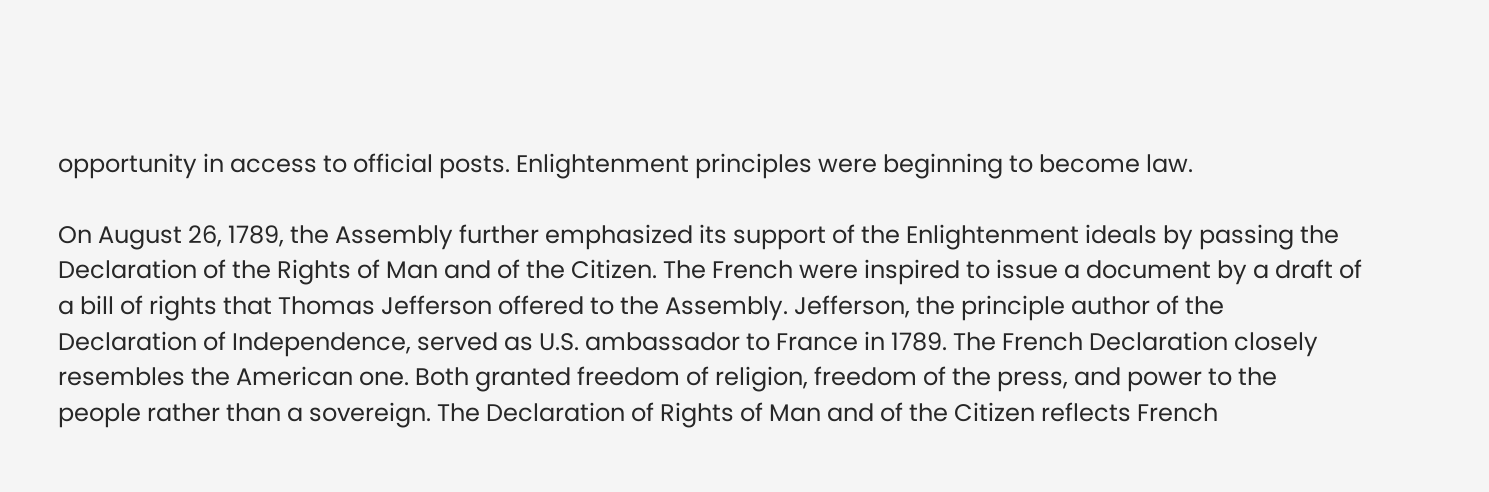opportunity in access to official posts. Enlightenment principles were beginning to become law.

On August 26, 1789, the Assembly further emphasized its support of the Enlightenment ideals by passing the Declaration of the Rights of Man and of the Citizen. The French were inspired to issue a document by a draft of a bill of rights that Thomas Jefferson offered to the Assembly. Jefferson, the principle author of the Declaration of Independence, served as U.S. ambassador to France in 1789. The French Declaration closely resembles the American one. Both granted freedom of religion, freedom of the press, and power to the people rather than a sovereign. The Declaration of Rights of Man and of the Citizen reflects French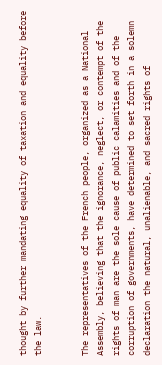thought by further mandating equality of taxation and equality before the law.


The representatives of the French people, organized as a National Assembly, believing that the ignorance, neglect, or contempt of the rights of man are the sole cause of public calamities and of the corruption of governments, have determined to set forth in a solemn declaration the natural, unalienable, and sacred rights of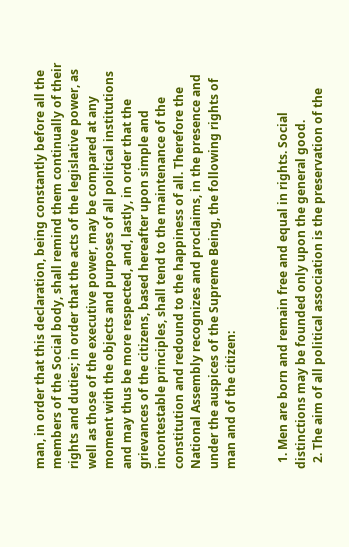man, in order that this declaration, being constantly before all the members of the Social body, shall remind them continually of their rights and duties; in order that the acts of the legislative power, as well as those of the executive power, may be compared at any moment with the objects and purposes of all political institutions and may thus be more respected, and, lastly, in order that the grievances of the citizens, based hereafter upon simple and incontestable principles, shall tend to the maintenance of the constitution and redound to the happiness of all. Therefore the National Assembly recognizes and proclaims, in the presence and under the auspices of the Supreme Being, the following rights of man and of the citizen:


  1. Men are born and remain free and equal in rights. Social distinctions may be founded only upon the general good.
  2. The aim of all political association is the preservation of the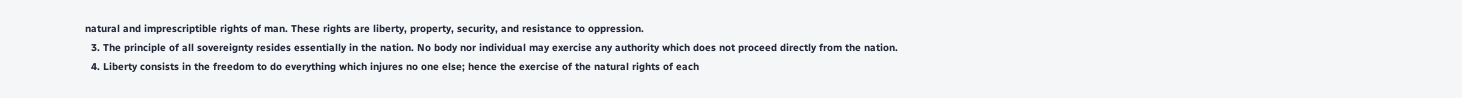natural and imprescriptible rights of man. These rights are liberty, property, security, and resistance to oppression.
  3. The principle of all sovereignty resides essentially in the nation. No body nor individual may exercise any authority which does not proceed directly from the nation.
  4. Liberty consists in the freedom to do everything which injures no one else; hence the exercise of the natural rights of each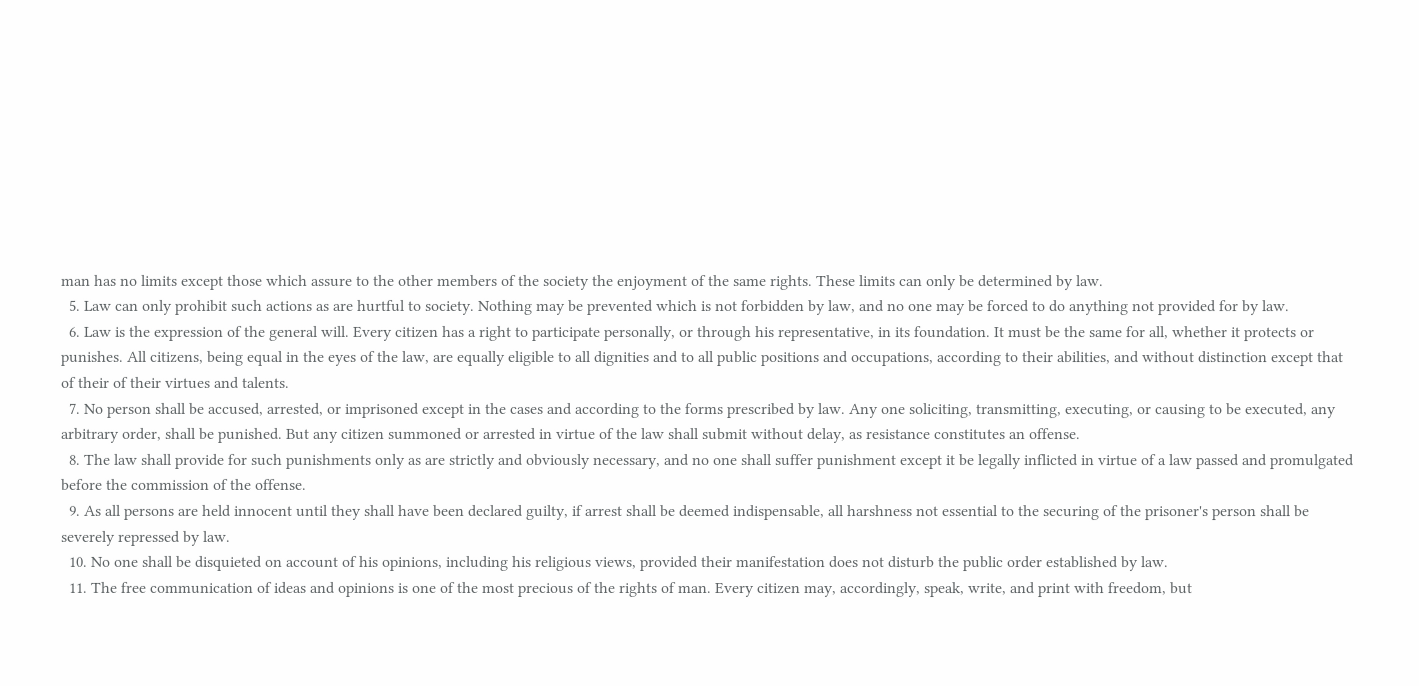man has no limits except those which assure to the other members of the society the enjoyment of the same rights. These limits can only be determined by law.
  5. Law can only prohibit such actions as are hurtful to society. Nothing may be prevented which is not forbidden by law, and no one may be forced to do anything not provided for by law.
  6. Law is the expression of the general will. Every citizen has a right to participate personally, or through his representative, in its foundation. It must be the same for all, whether it protects or punishes. All citizens, being equal in the eyes of the law, are equally eligible to all dignities and to all public positions and occupations, according to their abilities, and without distinction except that of their of their virtues and talents.
  7. No person shall be accused, arrested, or imprisoned except in the cases and according to the forms prescribed by law. Any one soliciting, transmitting, executing, or causing to be executed, any arbitrary order, shall be punished. But any citizen summoned or arrested in virtue of the law shall submit without delay, as resistance constitutes an offense.
  8. The law shall provide for such punishments only as are strictly and obviously necessary, and no one shall suffer punishment except it be legally inflicted in virtue of a law passed and promulgated before the commission of the offense.
  9. As all persons are held innocent until they shall have been declared guilty, if arrest shall be deemed indispensable, all harshness not essential to the securing of the prisoner's person shall be severely repressed by law.
  10. No one shall be disquieted on account of his opinions, including his religious views, provided their manifestation does not disturb the public order established by law.
  11. The free communication of ideas and opinions is one of the most precious of the rights of man. Every citizen may, accordingly, speak, write, and print with freedom, but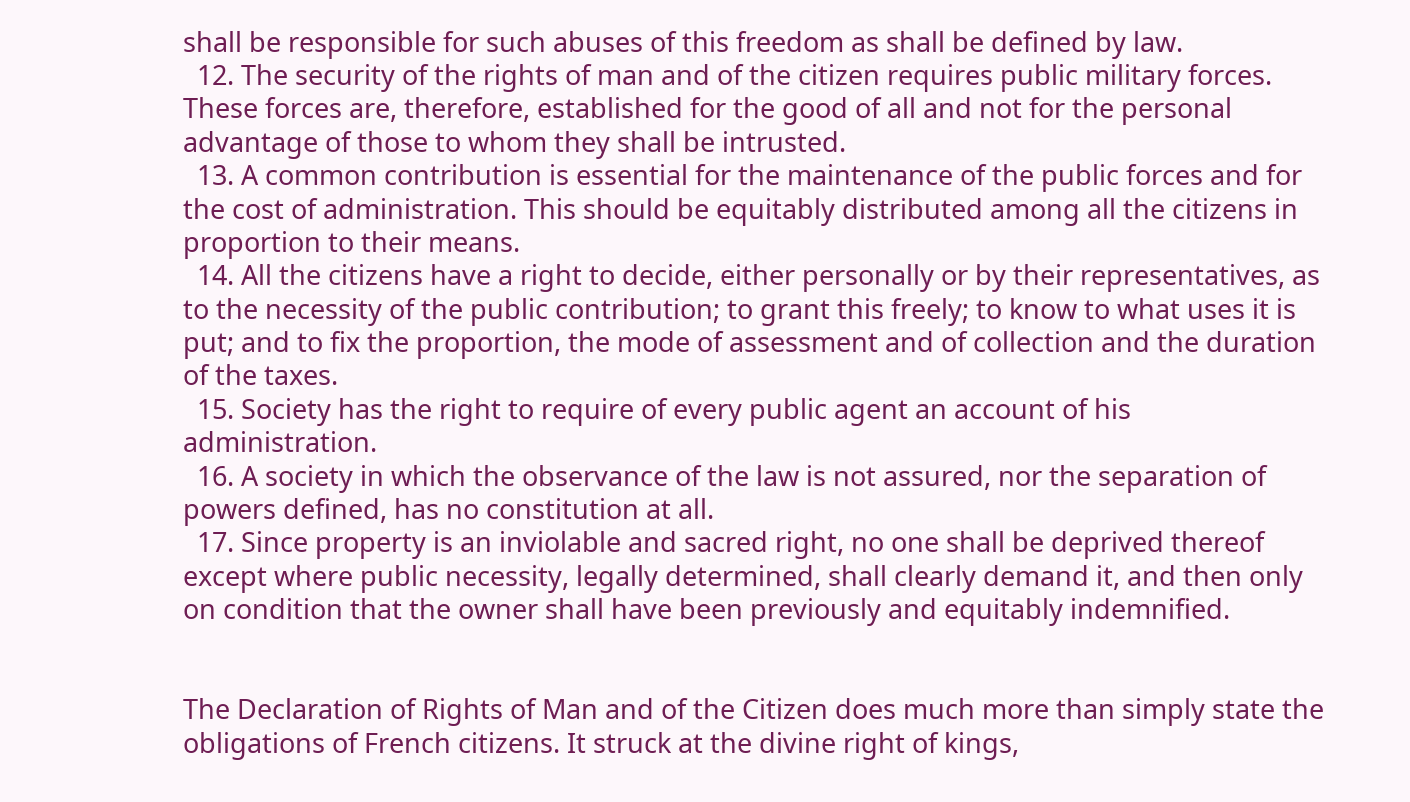shall be responsible for such abuses of this freedom as shall be defined by law.
  12. The security of the rights of man and of the citizen requires public military forces. These forces are, therefore, established for the good of all and not for the personal advantage of those to whom they shall be intrusted.
  13. A common contribution is essential for the maintenance of the public forces and for the cost of administration. This should be equitably distributed among all the citizens in proportion to their means.
  14. All the citizens have a right to decide, either personally or by their representatives, as to the necessity of the public contribution; to grant this freely; to know to what uses it is put; and to fix the proportion, the mode of assessment and of collection and the duration of the taxes.
  15. Society has the right to require of every public agent an account of his administration.
  16. A society in which the observance of the law is not assured, nor the separation of powers defined, has no constitution at all.
  17. Since property is an inviolable and sacred right, no one shall be deprived thereof except where public necessity, legally determined, shall clearly demand it, and then only on condition that the owner shall have been previously and equitably indemnified.


The Declaration of Rights of Man and of the Citizen does much more than simply state the obligations of French citizens. It struck at the divine right of kings,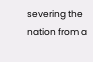severing the nation from a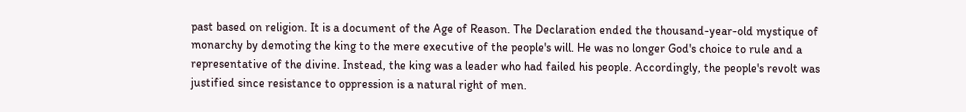past based on religion. It is a document of the Age of Reason. The Declaration ended the thousand-year-old mystique of monarchy by demoting the king to the mere executive of the people's will. He was no longer God's choice to rule and a representative of the divine. Instead, the king was a leader who had failed his people. Accordingly, the people's revolt was justified since resistance to oppression is a natural right of men.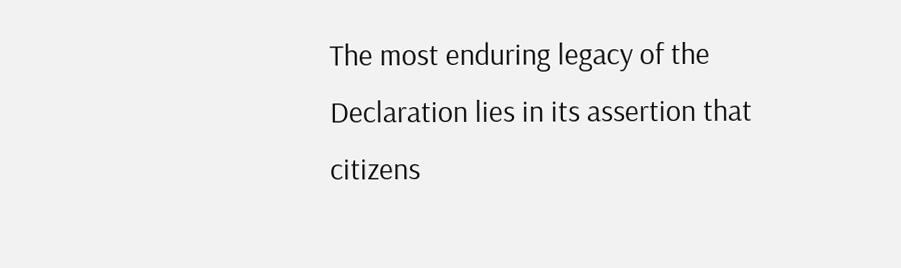The most enduring legacy of the Declaration lies in its assertion that citizens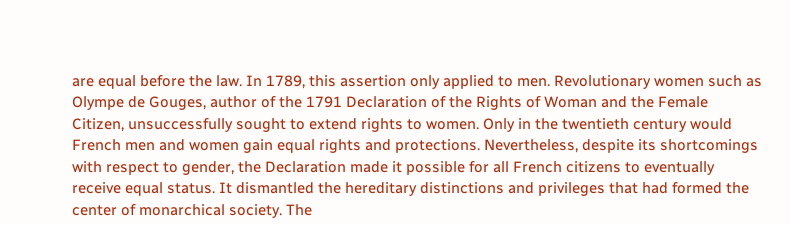are equal before the law. In 1789, this assertion only applied to men. Revolutionary women such as Olympe de Gouges, author of the 1791 Declaration of the Rights of Woman and the Female Citizen, unsuccessfully sought to extend rights to women. Only in the twentieth century would French men and women gain equal rights and protections. Nevertheless, despite its shortcomings with respect to gender, the Declaration made it possible for all French citizens to eventually receive equal status. It dismantled the hereditary distinctions and privileges that had formed the center of monarchical society. The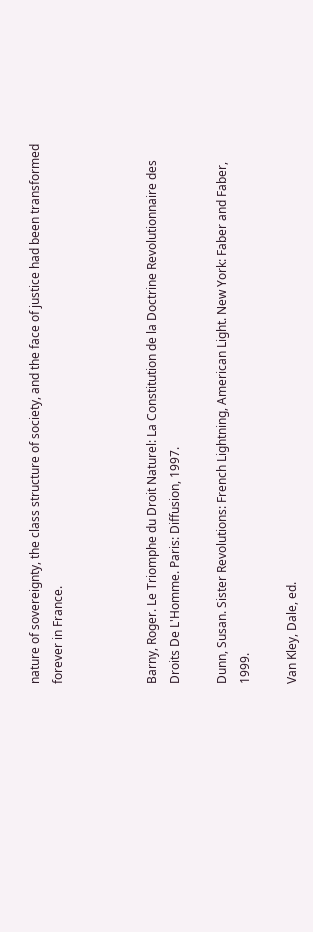nature of sovereignty, the class structure of society, and the face of justice had been transformed forever in France.



Barny, Roger. Le Triomphe du Droit Naturel: La Constitution de la Doctrine Revolutionnaire des Droits De L'Homme. Paris: Diffusion, 1997.

Dunn, Susan. Sister Revolutions: French Lightning, American Light. New York: Faber and Faber, 1999.

Van Kley, Dale, ed.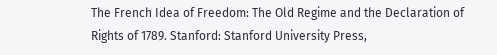The French Idea of Freedom: The Old Regime and the Declaration of Rights of 1789. Stanford: Stanford University Press,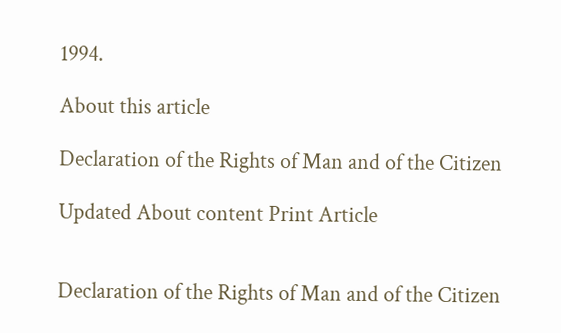1994.

About this article

Declaration of the Rights of Man and of the Citizen

Updated About content Print Article


Declaration of the Rights of Man and of the Citizen